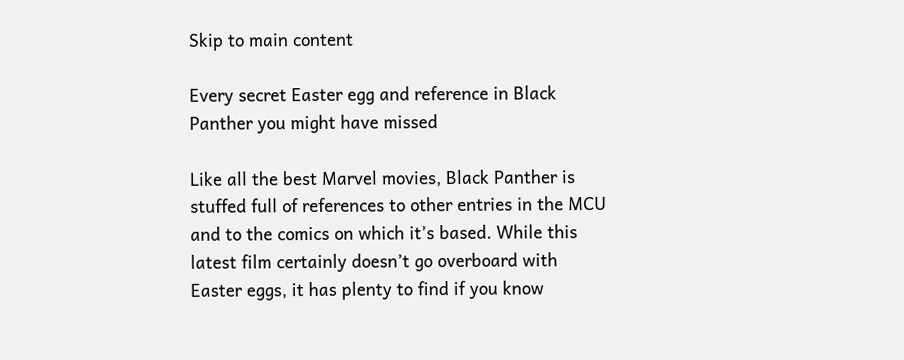Skip to main content

Every secret Easter egg and reference in Black Panther you might have missed

Like all the best Marvel movies, Black Panther is stuffed full of references to other entries in the MCU and to the comics on which it’s based. While this latest film certainly doesn’t go overboard with Easter eggs, it has plenty to find if you know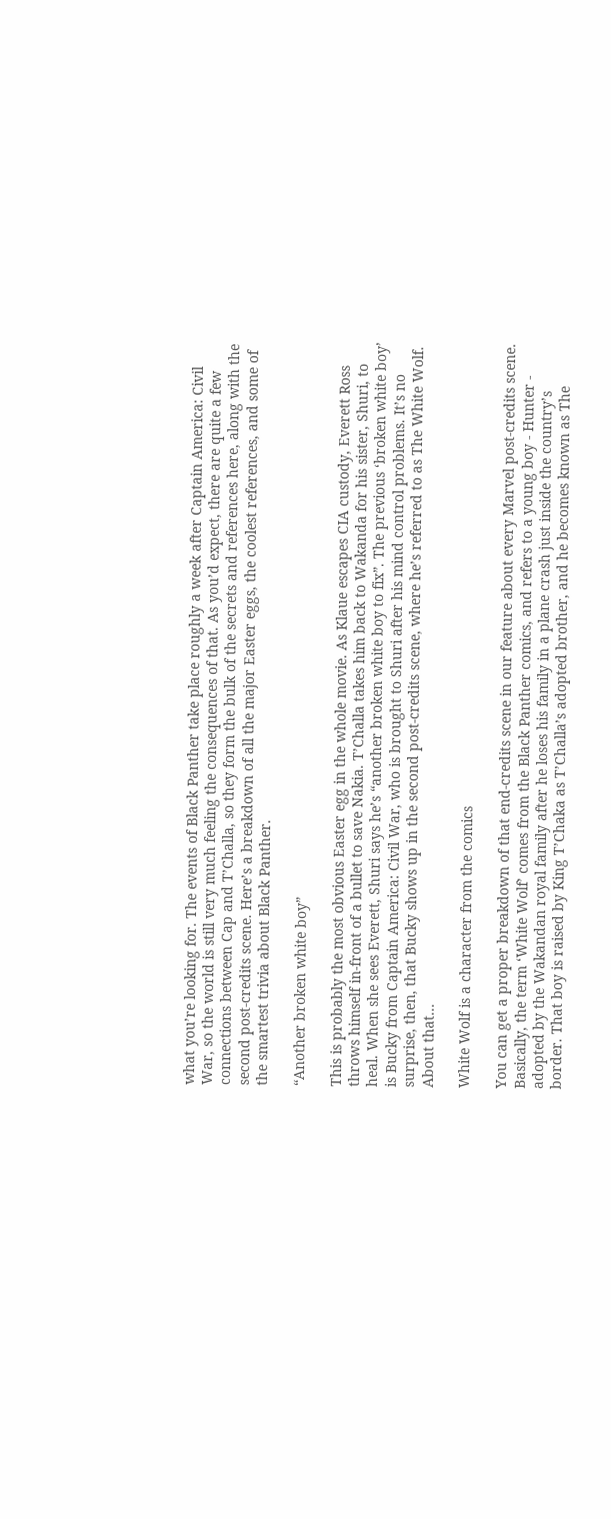what you’re looking for. The events of Black Panther take place roughly a week after Captain America: Civil War, so the world is still very much feeling the consequences of that. As you’d expect, there are quite a few connections between Cap and T’Challa, so they form the bulk of the secrets and references here, along with the second post-credits scene. Here’s a breakdown of all the major Easter eggs, the coolest references, and some of the smartest trivia about Black Panther.

“Another broken white boy”

This is probably the most obvious Easter egg in the whole movie. As Klaue escapes CIA custody, Everett Ross throws himself in-front of a bullet to save Nakia. T’Challa takes him back to Wakanda for his sister, Shuri, to heal. When she sees Everett, Shuri says he’s “another broken white boy to fix”. The previous ‘broken white boy’ is Bucky from Captain America: Civil War, who is brought to Shuri after his mind control problems. It’s no surprise, then, that Bucky shows up in the second post-credits scene, where he’s referred to as The White Wolf. About that...

White Wolf is a character from the comics

You can get a proper breakdown of that end-credits scene in our feature about every Marvel post-credits scene. Basically, the term ‘White Wolf’ comes from the Black Panther comics, and refers to a young boy - Hunter - adopted by the Wakandan royal family after he loses his family in a plane crash just inside the country’s border. That boy is raised by King T’Chaka as T’Challa’s adopted brother, and he becomes known as The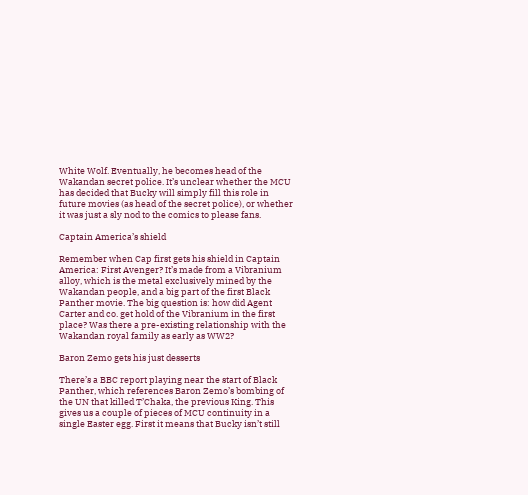White Wolf. Eventually, he becomes head of the Wakandan secret police. It’s unclear whether the MCU has decided that Bucky will simply fill this role in future movies (as head of the secret police), or whether it was just a sly nod to the comics to please fans.

Captain America’s shield

Remember when Cap first gets his shield in Captain America: First Avenger? It’s made from a Vibranium alloy, which is the metal exclusively mined by the Wakandan people, and a big part of the first Black Panther movie. The big question is: how did Agent Carter and co. get hold of the Vibranium in the first place? Was there a pre-existing relationship with the Wakandan royal family as early as WW2?

Baron Zemo gets his just desserts

There’s a BBC report playing near the start of Black Panther, which references Baron Zemo’s bombing of the UN that killed T’Chaka, the previous King. This gives us a couple of pieces of MCU continuity in a single Easter egg. First it means that Bucky isn’t still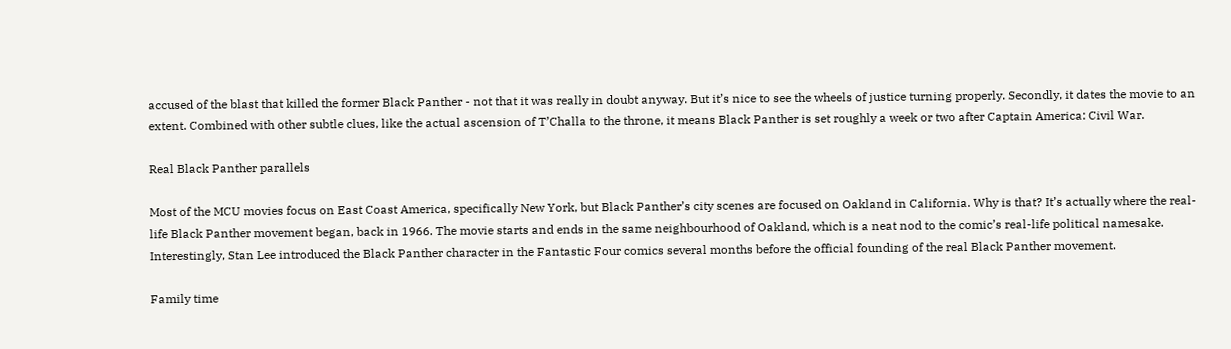accused of the blast that killed the former Black Panther - not that it was really in doubt anyway. But it’s nice to see the wheels of justice turning properly. Secondly, it dates the movie to an extent. Combined with other subtle clues, like the actual ascension of T’Challa to the throne, it means Black Panther is set roughly a week or two after Captain America: Civil War.

Real Black Panther parallels

Most of the MCU movies focus on East Coast America, specifically New York, but Black Panther’s city scenes are focused on Oakland in California. Why is that? It’s actually where the real-life Black Panther movement began, back in 1966. The movie starts and ends in the same neighbourhood of Oakland, which is a neat nod to the comic’s real-life political namesake. Interestingly, Stan Lee introduced the Black Panther character in the Fantastic Four comics several months before the official founding of the real Black Panther movement.

Family time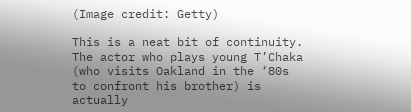(Image credit: Getty)

This is a neat bit of continuity. The actor who plays young T’Chaka (who visits Oakland in the ‘80s to confront his brother) is actually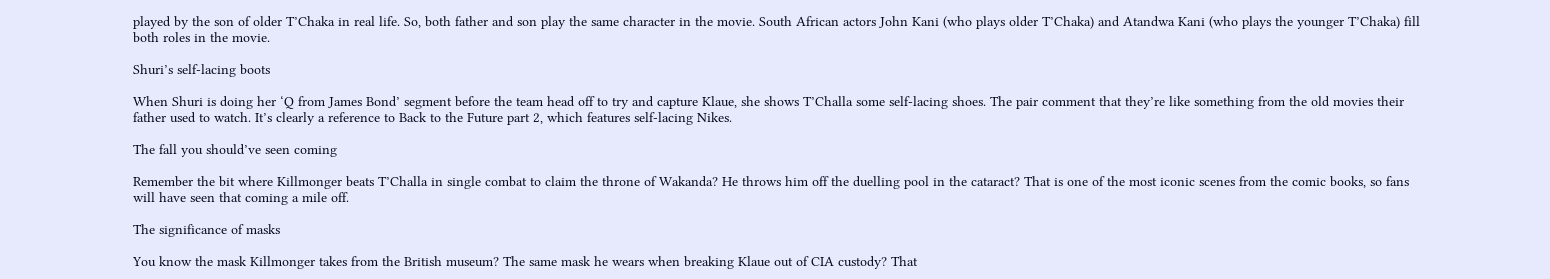played by the son of older T’Chaka in real life. So, both father and son play the same character in the movie. South African actors John Kani (who plays older T’Chaka) and Atandwa Kani (who plays the younger T’Chaka) fill both roles in the movie.

Shuri’s self-lacing boots

When Shuri is doing her ‘Q from James Bond’ segment before the team head off to try and capture Klaue, she shows T’Challa some self-lacing shoes. The pair comment that they’re like something from the old movies their father used to watch. It’s clearly a reference to Back to the Future part 2, which features self-lacing Nikes.

The fall you should’ve seen coming

Remember the bit where Killmonger beats T’Challa in single combat to claim the throne of Wakanda? He throws him off the duelling pool in the cataract? That is one of the most iconic scenes from the comic books, so fans will have seen that coming a mile off.

The significance of masks

You know the mask Killmonger takes from the British museum? The same mask he wears when breaking Klaue out of CIA custody? That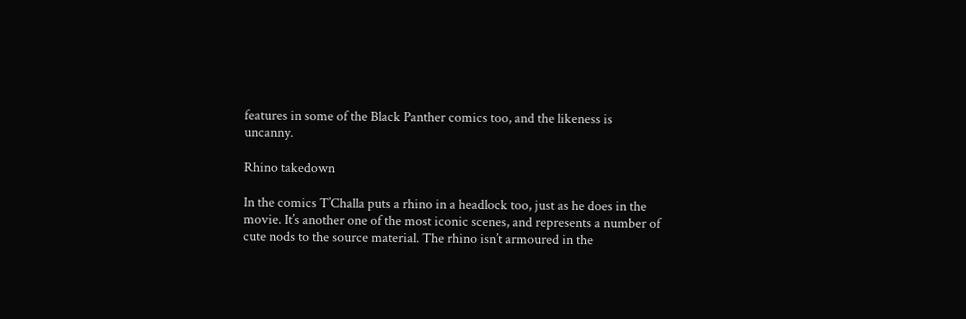features in some of the Black Panther comics too, and the likeness is uncanny.

Rhino takedown

In the comics T’Challa puts a rhino in a headlock too, just as he does in the movie. It’s another one of the most iconic scenes, and represents a number of cute nods to the source material. The rhino isn’t armoured in the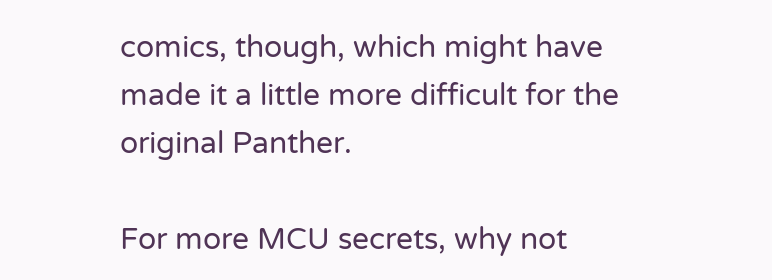comics, though, which might have made it a little more difficult for the original Panther.

For more MCU secrets, why not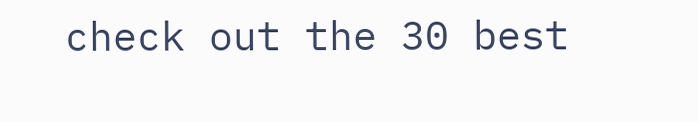check out the 30 best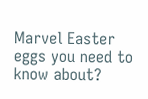Marvel Easter eggs you need to know about?